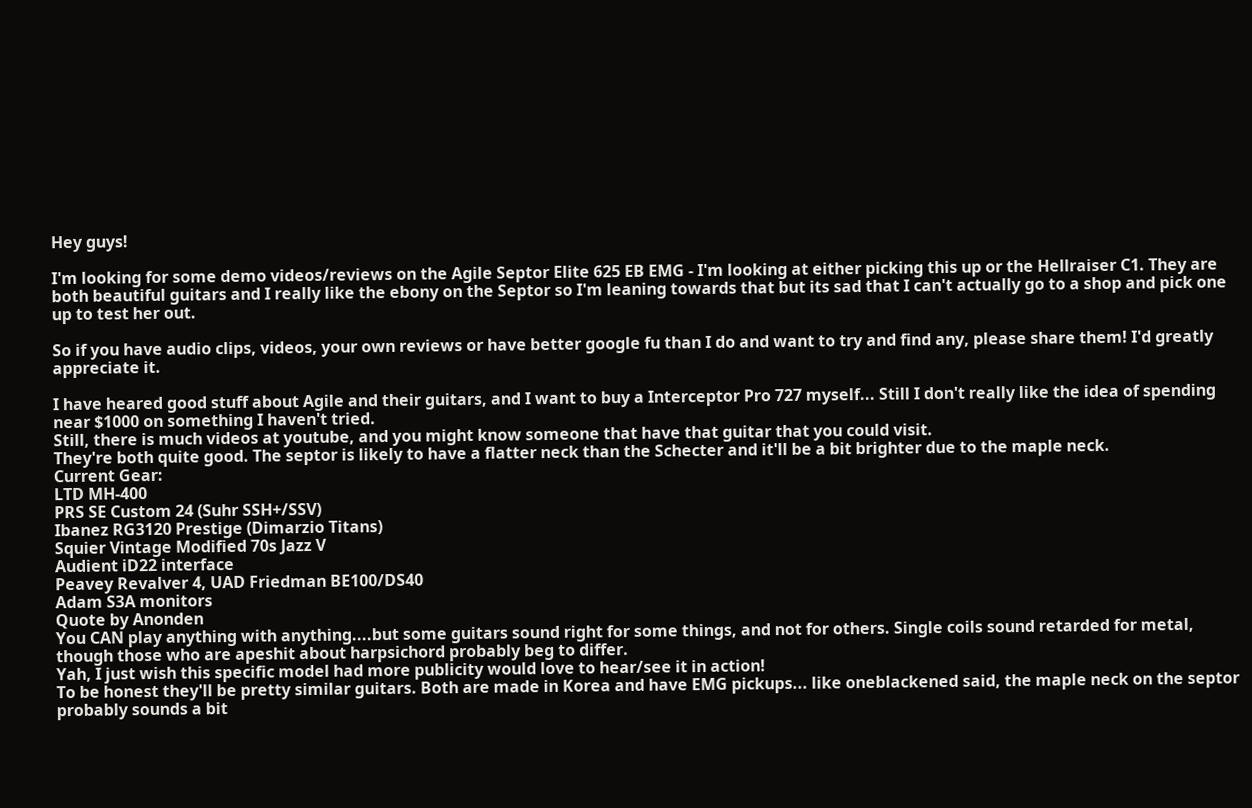Hey guys!

I'm looking for some demo videos/reviews on the Agile Septor Elite 625 EB EMG - I'm looking at either picking this up or the Hellraiser C1. They are both beautiful guitars and I really like the ebony on the Septor so I'm leaning towards that but its sad that I can't actually go to a shop and pick one up to test her out.

So if you have audio clips, videos, your own reviews or have better google fu than I do and want to try and find any, please share them! I'd greatly appreciate it.

I have heared good stuff about Agile and their guitars, and I want to buy a Interceptor Pro 727 myself... Still I don't really like the idea of spending near $1000 on something I haven't tried.
Still, there is much videos at youtube, and you might know someone that have that guitar that you could visit.
They're both quite good. The septor is likely to have a flatter neck than the Schecter and it'll be a bit brighter due to the maple neck.
Current Gear:
LTD MH-400
PRS SE Custom 24 (Suhr SSH+/SSV)
Ibanez RG3120 Prestige (Dimarzio Titans)
Squier Vintage Modified 70s Jazz V
Audient iD22 interface
Peavey Revalver 4, UAD Friedman BE100/DS40
Adam S3A monitors
Quote by Anonden
You CAN play anything with anything....but some guitars sound right for some things, and not for others. Single coils sound retarded for metal, though those who are apeshit about harpsichord probably beg to differ.
Yah, I just wish this specific model had more publicity would love to hear/see it in action!
To be honest they'll be pretty similar guitars. Both are made in Korea and have EMG pickups... like oneblackened said, the maple neck on the septor probably sounds a bit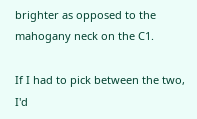brighter as opposed to the mahogany neck on the C1.

If I had to pick between the two, I'd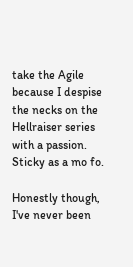take the Agile because I despise the necks on the Hellraiser series with a passion. Sticky as a mo fo.

Honestly though, I've never been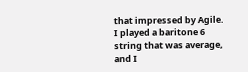that impressed by Agile. I played a baritone 6 string that was average, and I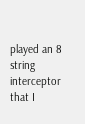played an 8 string interceptor that I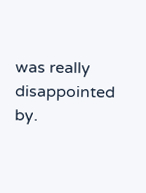was really disappointed by.